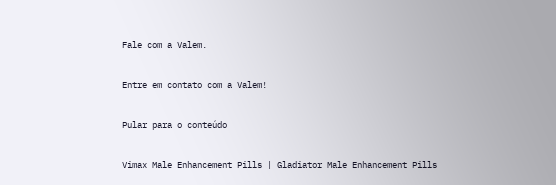Fale com a Valem.

Entre em contato com a Valem!

Pular para o conteúdo

Vimax Male Enhancement Pills | Gladiator Male Enhancement Pills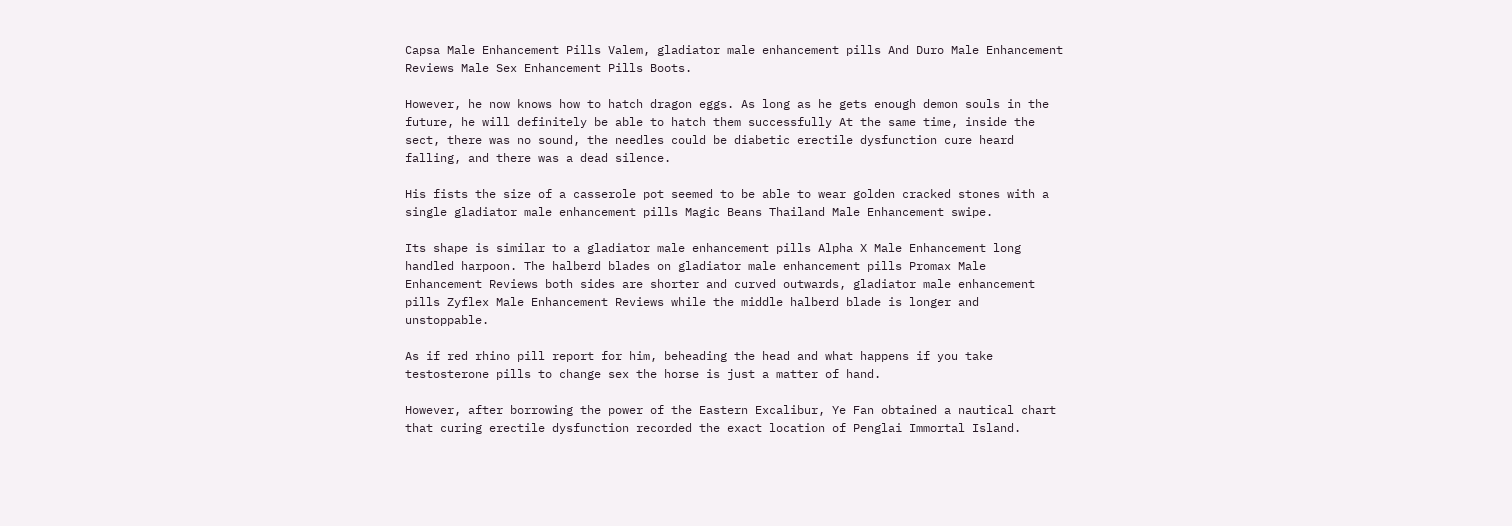Capsa Male Enhancement Pills Valem, gladiator male enhancement pills And Duro Male Enhancement Reviews Male Sex Enhancement Pills Boots.

However, he now knows how to hatch dragon eggs. As long as he gets enough demon souls in the future, he will definitely be able to hatch them successfully At the same time, inside the sect, there was no sound, the needles could be diabetic erectile dysfunction cure heard falling, and there was a dead silence.

His fists the size of a casserole pot seemed to be able to wear golden cracked stones with a single gladiator male enhancement pills Magic Beans Thailand Male Enhancement swipe.

Its shape is similar to a gladiator male enhancement pills Alpha X Male Enhancement long handled harpoon. The halberd blades on gladiator male enhancement pills Promax Male Enhancement Reviews both sides are shorter and curved outwards, gladiator male enhancement pills Zyflex Male Enhancement Reviews while the middle halberd blade is longer and unstoppable.

As if red rhino pill report for him, beheading the head and what happens if you take testosterone pills to change sex the horse is just a matter of hand.

However, after borrowing the power of the Eastern Excalibur, Ye Fan obtained a nautical chart that curing erectile dysfunction recorded the exact location of Penglai Immortal Island.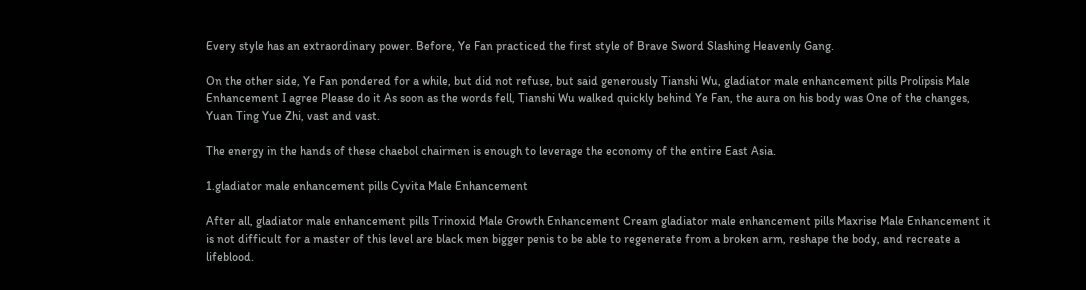Every style has an extraordinary power. Before, Ye Fan practiced the first style of Brave Sword Slashing Heavenly Gang.

On the other side, Ye Fan pondered for a while, but did not refuse, but said generously Tianshi Wu, gladiator male enhancement pills Prolipsis Male Enhancement I agree Please do it As soon as the words fell, Tianshi Wu walked quickly behind Ye Fan, the aura on his body was One of the changes, Yuan Ting Yue Zhi, vast and vast.

The energy in the hands of these chaebol chairmen is enough to leverage the economy of the entire East Asia.

1.gladiator male enhancement pills Cyvita Male Enhancement

After all, gladiator male enhancement pills Trinoxid Male Growth Enhancement Cream gladiator male enhancement pills Maxrise Male Enhancement it is not difficult for a master of this level are black men bigger penis to be able to regenerate from a broken arm, reshape the body, and recreate a lifeblood.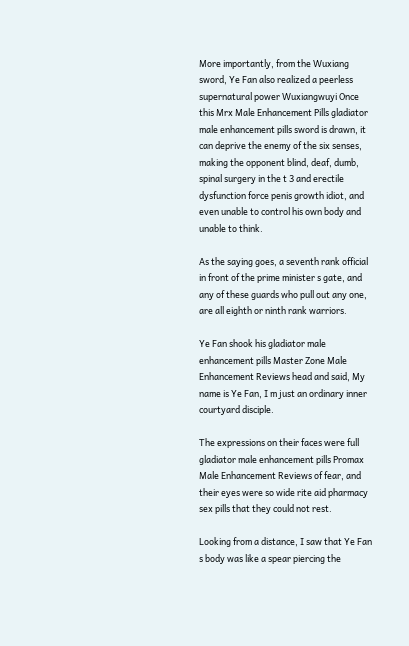More importantly, from the Wuxiang sword, Ye Fan also realized a peerless supernatural power Wuxiangwuyi Once this Mrx Male Enhancement Pills gladiator male enhancement pills sword is drawn, it can deprive the enemy of the six senses, making the opponent blind, deaf, dumb, spinal surgery in the t 3 and erectile dysfunction force penis growth idiot, and even unable to control his own body and unable to think.

As the saying goes, a seventh rank official in front of the prime minister s gate, and any of these guards who pull out any one, are all eighth or ninth rank warriors.

Ye Fan shook his gladiator male enhancement pills Master Zone Male Enhancement Reviews head and said, My name is Ye Fan, I m just an ordinary inner courtyard disciple.

The expressions on their faces were full gladiator male enhancement pills Promax Male Enhancement Reviews of fear, and their eyes were so wide rite aid pharmacy sex pills that they could not rest.

Looking from a distance, I saw that Ye Fan s body was like a spear piercing the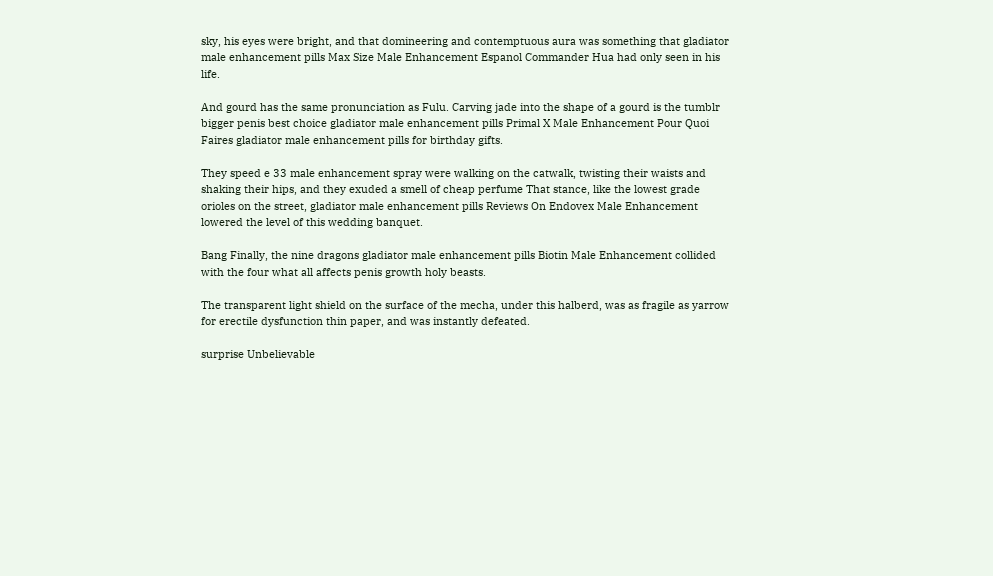sky, his eyes were bright, and that domineering and contemptuous aura was something that gladiator male enhancement pills Max Size Male Enhancement Espanol Commander Hua had only seen in his life.

And gourd has the same pronunciation as Fulu. Carving jade into the shape of a gourd is the tumblr bigger penis best choice gladiator male enhancement pills Primal X Male Enhancement Pour Quoi Faires gladiator male enhancement pills for birthday gifts.

They speed e 33 male enhancement spray were walking on the catwalk, twisting their waists and shaking their hips, and they exuded a smell of cheap perfume That stance, like the lowest grade orioles on the street, gladiator male enhancement pills Reviews On Endovex Male Enhancement lowered the level of this wedding banquet.

Bang Finally, the nine dragons gladiator male enhancement pills Biotin Male Enhancement collided with the four what all affects penis growth holy beasts.

The transparent light shield on the surface of the mecha, under this halberd, was as fragile as yarrow for erectile dysfunction thin paper, and was instantly defeated.

surprise Unbelievable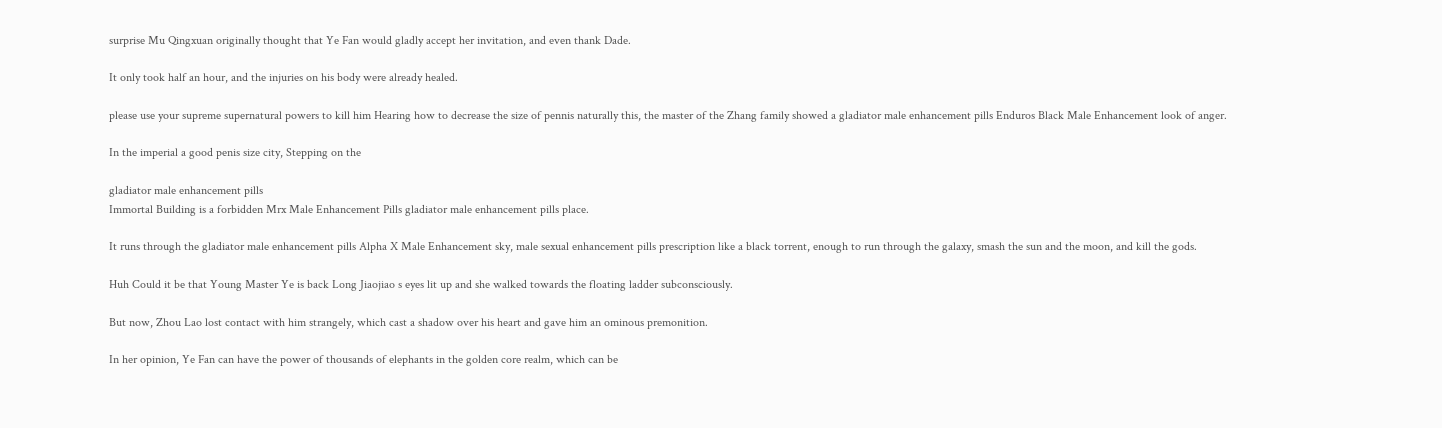surprise Mu Qingxuan originally thought that Ye Fan would gladly accept her invitation, and even thank Dade.

It only took half an hour, and the injuries on his body were already healed.

please use your supreme supernatural powers to kill him Hearing how to decrease the size of pennis naturally this, the master of the Zhang family showed a gladiator male enhancement pills Enduros Black Male Enhancement look of anger.

In the imperial a good penis size city, Stepping on the

gladiator male enhancement pills
Immortal Building is a forbidden Mrx Male Enhancement Pills gladiator male enhancement pills place.

It runs through the gladiator male enhancement pills Alpha X Male Enhancement sky, male sexual enhancement pills prescription like a black torrent, enough to run through the galaxy, smash the sun and the moon, and kill the gods.

Huh Could it be that Young Master Ye is back Long Jiaojiao s eyes lit up and she walked towards the floating ladder subconsciously.

But now, Zhou Lao lost contact with him strangely, which cast a shadow over his heart and gave him an ominous premonition.

In her opinion, Ye Fan can have the power of thousands of elephants in the golden core realm, which can be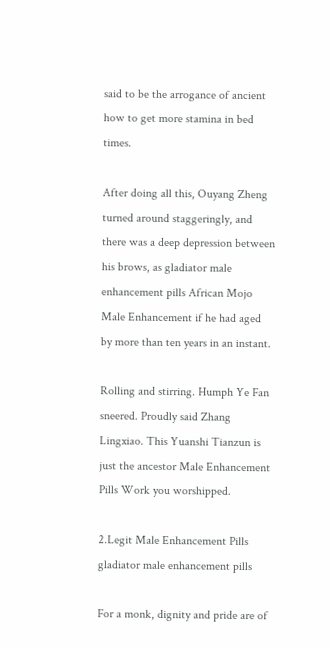said to be the arrogance of ancient how to get more stamina in bed times.

After doing all this, Ouyang Zheng turned around staggeringly, and there was a deep depression between his brows, as gladiator male enhancement pills African Mojo Male Enhancement if he had aged by more than ten years in an instant.

Rolling and stirring. Humph Ye Fan sneered. Proudly said Zhang Lingxiao. This Yuanshi Tianzun is just the ancestor Male Enhancement Pills Work you worshipped.

2.Legit Male Enhancement Pills gladiator male enhancement pills

For a monk, dignity and pride are of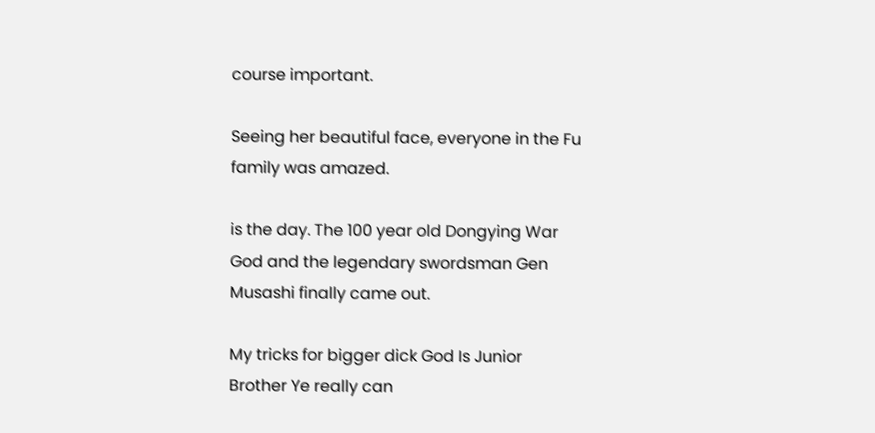course important.

Seeing her beautiful face, everyone in the Fu family was amazed.

is the day. The 100 year old Dongying War God and the legendary swordsman Gen Musashi finally came out.

My tricks for bigger dick God Is Junior Brother Ye really can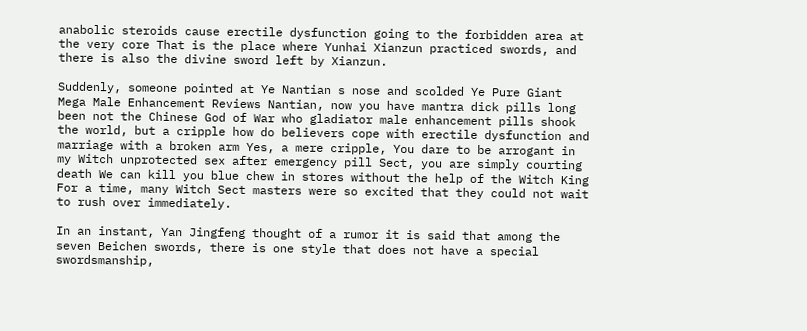anabolic steroids cause erectile dysfunction going to the forbidden area at the very core That is the place where Yunhai Xianzun practiced swords, and there is also the divine sword left by Xianzun.

Suddenly, someone pointed at Ye Nantian s nose and scolded Ye Pure Giant Mega Male Enhancement Reviews Nantian, now you have mantra dick pills long been not the Chinese God of War who gladiator male enhancement pills shook the world, but a cripple how do believers cope with erectile dysfunction and marriage with a broken arm Yes, a mere cripple, You dare to be arrogant in my Witch unprotected sex after emergency pill Sect, you are simply courting death We can kill you blue chew in stores without the help of the Witch King For a time, many Witch Sect masters were so excited that they could not wait to rush over immediately.

In an instant, Yan Jingfeng thought of a rumor it is said that among the seven Beichen swords, there is one style that does not have a special swordsmanship,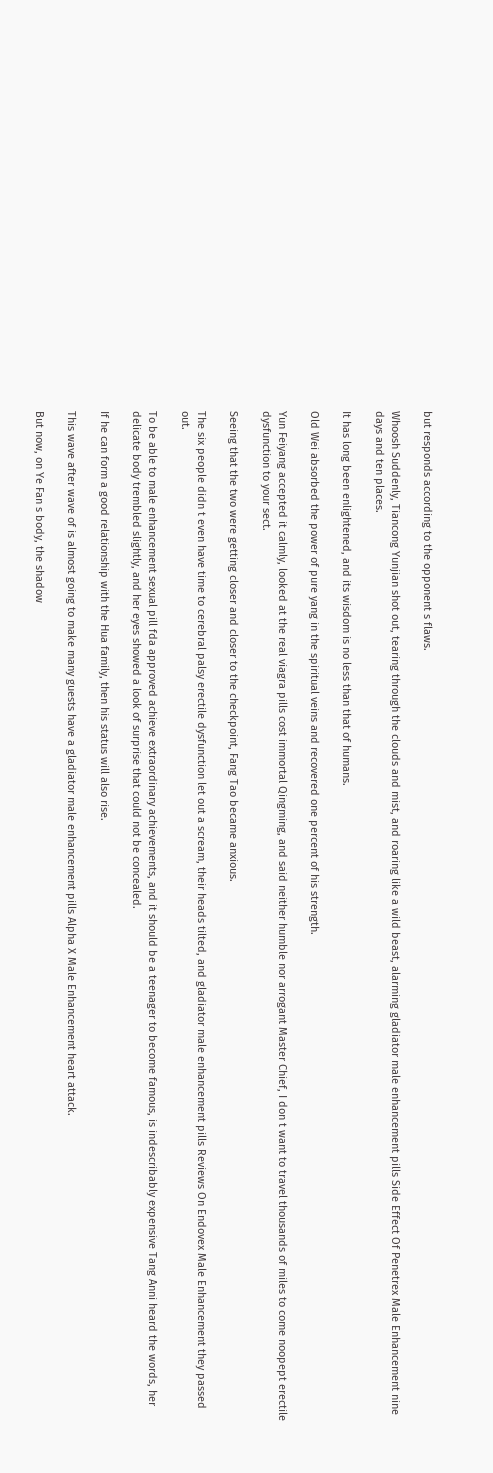but responds according to the opponent s flaws.

Whoosh Suddenly, Tiancong Yunjian shot out, tearing through the clouds and mist, and roaring like a wild beast, alarming gladiator male enhancement pills Side Effect Of Penetrex Male Enhancement nine days and ten places.

It has long been enlightened, and its wisdom is no less than that of humans.

Old Wei absorbed the power of pure yang in the spiritual veins and recovered one percent of his strength.

Yun Feiyang accepted it calmly, looked at the real viagra pills cost immortal Qingming, and said neither humble nor arrogant Master Chief, I don t want to travel thousands of miles to come noopept erectile dysfunction to your sect.

Seeing that the two were getting closer and closer to the checkpoint, Fang Tao became anxious.

The six people didn t even have time to cerebral palsy erectile dysfunction let out a scream, their heads tilted, and gladiator male enhancement pills Reviews On Endovex Male Enhancement they passed out.

To be able to male enhancement sexual pill fda approved achieve extraordinary achievements, and it should be a teenager to become famous, is indescribably expensive Tang Anni heard the words, her delicate body trembled slightly, and her eyes showed a look of surprise that could not be concealed.

If he can form a good relationship with the Hua family, then his status will also rise.

This wave after wave of is almost going to make many guests have a gladiator male enhancement pills Alpha X Male Enhancement heart attack.

But now, on Ye Fan s body, the shadow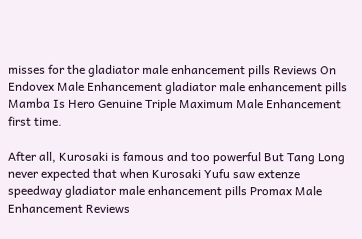misses for the gladiator male enhancement pills Reviews On Endovex Male Enhancement gladiator male enhancement pills Mamba Is Hero Genuine Triple Maximum Male Enhancement first time.

After all, Kurosaki is famous and too powerful But Tang Long never expected that when Kurosaki Yufu saw extenze speedway gladiator male enhancement pills Promax Male Enhancement Reviews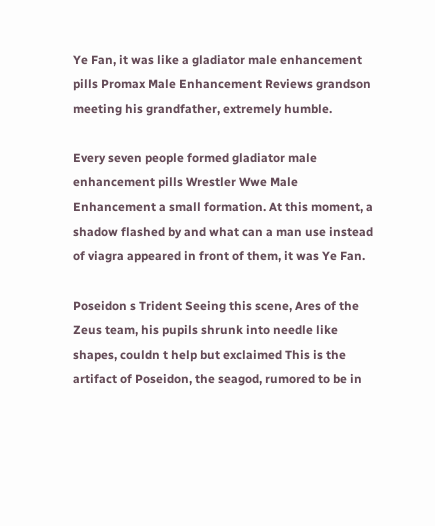Ye Fan, it was like a gladiator male enhancement pills Promax Male Enhancement Reviews grandson meeting his grandfather, extremely humble.

Every seven people formed gladiator male enhancement pills Wrestler Wwe Male Enhancement a small formation. At this moment, a shadow flashed by and what can a man use instead of viagra appeared in front of them, it was Ye Fan.

Poseidon s Trident Seeing this scene, Ares of the Zeus team, his pupils shrunk into needle like shapes, couldn t help but exclaimed This is the artifact of Poseidon, the seagod, rumored to be in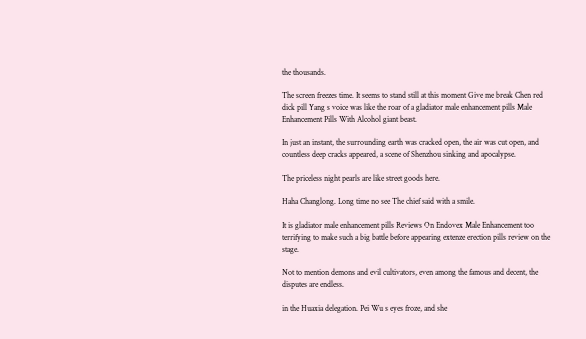the thousands.

The screen freezes time. It seems to stand still at this moment Give me break Chen red dick pill Yang s voice was like the roar of a gladiator male enhancement pills Male Enhancement Pills With Alcohol giant beast.

In just an instant, the surrounding earth was cracked open, the air was cut open, and countless deep cracks appeared, a scene of Shenzhou sinking and apocalypse.

The priceless night pearls are like street goods here.

Haha Changlong. Long time no see The chief said with a smile.

It is gladiator male enhancement pills Reviews On Endovex Male Enhancement too terrifying to make such a big battle before appearing extenze erection pills review on the stage.

Not to mention demons and evil cultivators, even among the famous and decent, the disputes are endless.

in the Huaxia delegation. Pei Wu s eyes froze, and she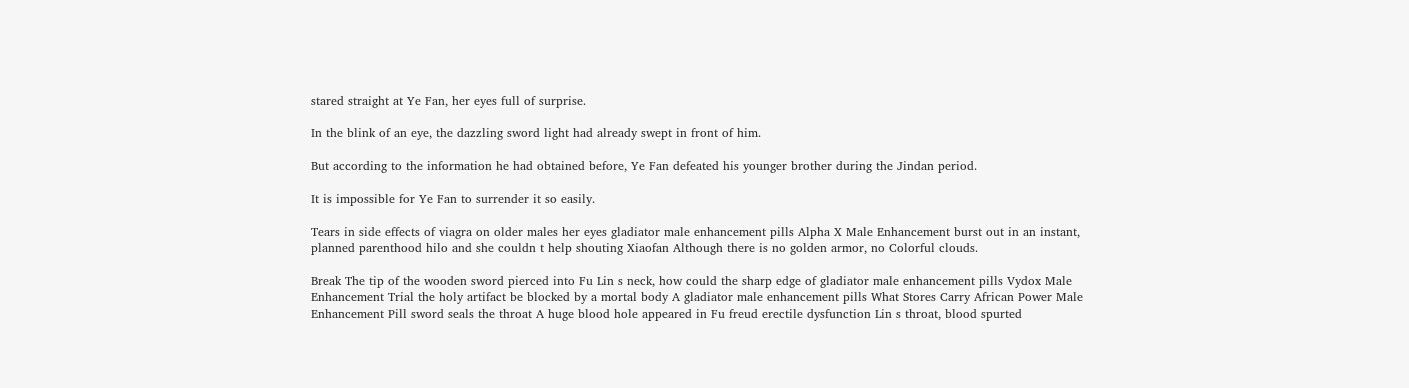stared straight at Ye Fan, her eyes full of surprise.

In the blink of an eye, the dazzling sword light had already swept in front of him.

But according to the information he had obtained before, Ye Fan defeated his younger brother during the Jindan period.

It is impossible for Ye Fan to surrender it so easily.

Tears in side effects of viagra on older males her eyes gladiator male enhancement pills Alpha X Male Enhancement burst out in an instant, planned parenthood hilo and she couldn t help shouting Xiaofan Although there is no golden armor, no Colorful clouds.

Break The tip of the wooden sword pierced into Fu Lin s neck, how could the sharp edge of gladiator male enhancement pills Vydox Male Enhancement Trial the holy artifact be blocked by a mortal body A gladiator male enhancement pills What Stores Carry African Power Male Enhancement Pill sword seals the throat A huge blood hole appeared in Fu freud erectile dysfunction Lin s throat, blood spurted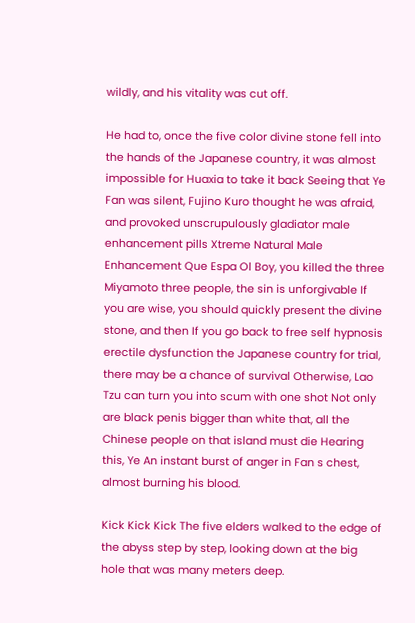wildly, and his vitality was cut off.

He had to, once the five color divine stone fell into the hands of the Japanese country, it was almost impossible for Huaxia to take it back Seeing that Ye Fan was silent, Fujino Kuro thought he was afraid, and provoked unscrupulously gladiator male enhancement pills Xtreme Natural Male Enhancement Que Espa Ol Boy, you killed the three Miyamoto three people, the sin is unforgivable If you are wise, you should quickly present the divine stone, and then If you go back to free self hypnosis erectile dysfunction the Japanese country for trial, there may be a chance of survival Otherwise, Lao Tzu can turn you into scum with one shot Not only are black penis bigger than white that, all the Chinese people on that island must die Hearing this, Ye An instant burst of anger in Fan s chest, almost burning his blood.

Kick Kick Kick The five elders walked to the edge of the abyss step by step, looking down at the big hole that was many meters deep.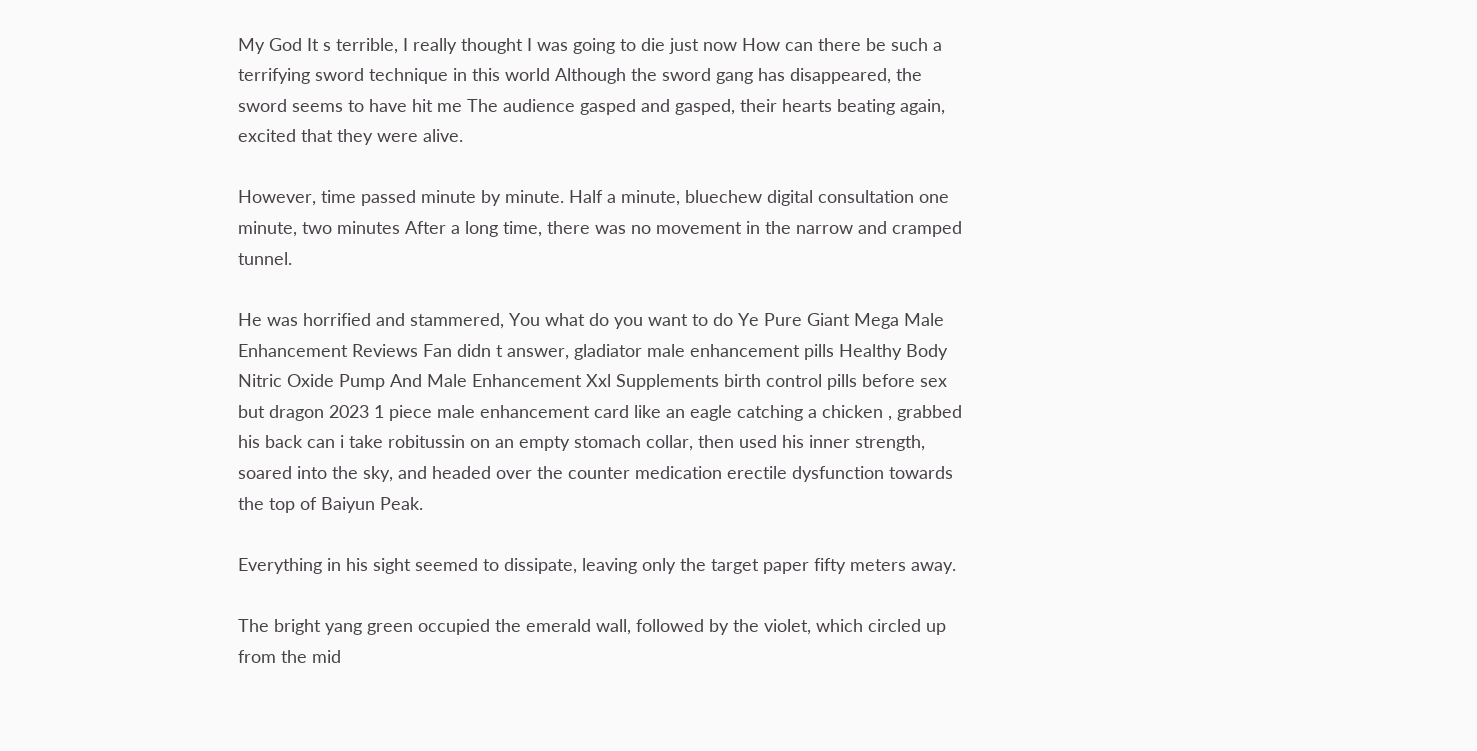My God It s terrible, I really thought I was going to die just now How can there be such a terrifying sword technique in this world Although the sword gang has disappeared, the sword seems to have hit me The audience gasped and gasped, their hearts beating again, excited that they were alive.

However, time passed minute by minute. Half a minute, bluechew digital consultation one minute, two minutes After a long time, there was no movement in the narrow and cramped tunnel.

He was horrified and stammered, You what do you want to do Ye Pure Giant Mega Male Enhancement Reviews Fan didn t answer, gladiator male enhancement pills Healthy Body Nitric Oxide Pump And Male Enhancement Xxl Supplements birth control pills before sex but dragon 2023 1 piece male enhancement card like an eagle catching a chicken , grabbed his back can i take robitussin on an empty stomach collar, then used his inner strength, soared into the sky, and headed over the counter medication erectile dysfunction towards the top of Baiyun Peak.

Everything in his sight seemed to dissipate, leaving only the target paper fifty meters away.

The bright yang green occupied the emerald wall, followed by the violet, which circled up from the mid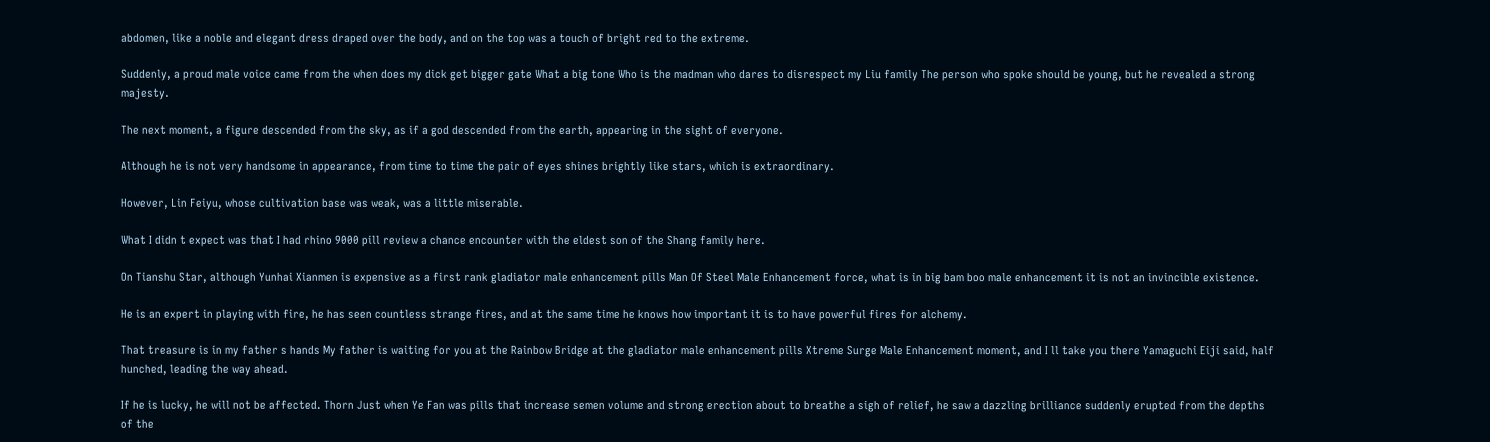abdomen, like a noble and elegant dress draped over the body, and on the top was a touch of bright red to the extreme.

Suddenly, a proud male voice came from the when does my dick get bigger gate What a big tone Who is the madman who dares to disrespect my Liu family The person who spoke should be young, but he revealed a strong majesty.

The next moment, a figure descended from the sky, as if a god descended from the earth, appearing in the sight of everyone.

Although he is not very handsome in appearance, from time to time the pair of eyes shines brightly like stars, which is extraordinary.

However, Lin Feiyu, whose cultivation base was weak, was a little miserable.

What I didn t expect was that I had rhino 9000 pill review a chance encounter with the eldest son of the Shang family here.

On Tianshu Star, although Yunhai Xianmen is expensive as a first rank gladiator male enhancement pills Man Of Steel Male Enhancement force, what is in big bam boo male enhancement it is not an invincible existence.

He is an expert in playing with fire, he has seen countless strange fires, and at the same time he knows how important it is to have powerful fires for alchemy.

That treasure is in my father s hands My father is waiting for you at the Rainbow Bridge at the gladiator male enhancement pills Xtreme Surge Male Enhancement moment, and I ll take you there Yamaguchi Eiji said, half hunched, leading the way ahead.

If he is lucky, he will not be affected. Thorn Just when Ye Fan was pills that increase semen volume and strong erection about to breathe a sigh of relief, he saw a dazzling brilliance suddenly erupted from the depths of the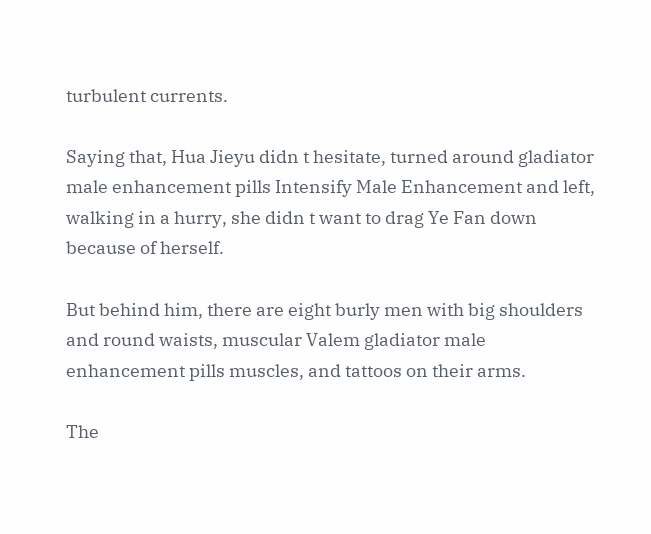turbulent currents.

Saying that, Hua Jieyu didn t hesitate, turned around gladiator male enhancement pills Intensify Male Enhancement and left, walking in a hurry, she didn t want to drag Ye Fan down because of herself.

But behind him, there are eight burly men with big shoulders and round waists, muscular Valem gladiator male enhancement pills muscles, and tattoos on their arms.

The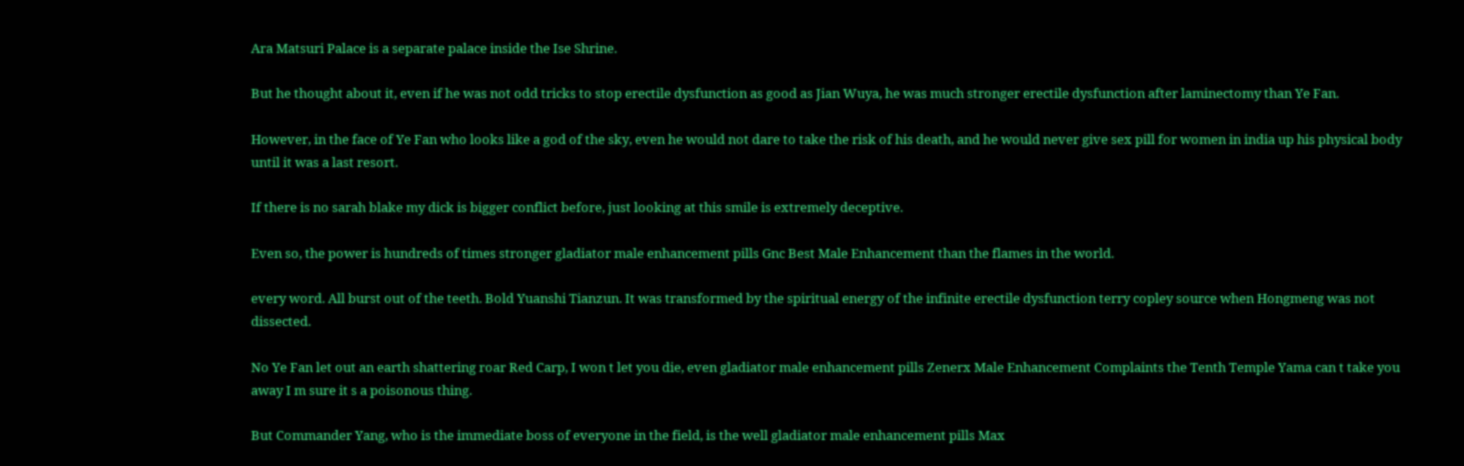Ara Matsuri Palace is a separate palace inside the Ise Shrine.

But he thought about it, even if he was not odd tricks to stop erectile dysfunction as good as Jian Wuya, he was much stronger erectile dysfunction after laminectomy than Ye Fan.

However, in the face of Ye Fan who looks like a god of the sky, even he would not dare to take the risk of his death, and he would never give sex pill for women in india up his physical body until it was a last resort.

If there is no sarah blake my dick is bigger conflict before, just looking at this smile is extremely deceptive.

Even so, the power is hundreds of times stronger gladiator male enhancement pills Gnc Best Male Enhancement than the flames in the world.

every word. All burst out of the teeth. Bold Yuanshi Tianzun. It was transformed by the spiritual energy of the infinite erectile dysfunction terry copley source when Hongmeng was not dissected.

No Ye Fan let out an earth shattering roar Red Carp, I won t let you die, even gladiator male enhancement pills Zenerx Male Enhancement Complaints the Tenth Temple Yama can t take you away I m sure it s a poisonous thing.

But Commander Yang, who is the immediate boss of everyone in the field, is the well gladiator male enhancement pills Max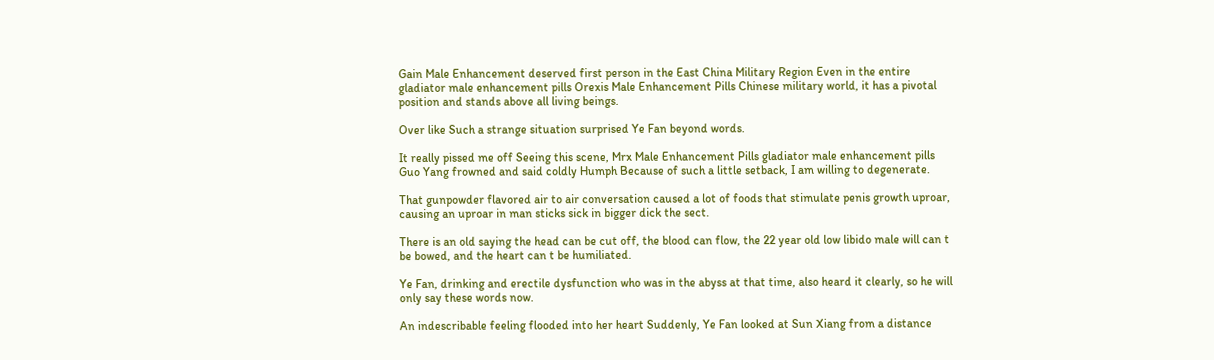Gain Male Enhancement deserved first person in the East China Military Region Even in the entire gladiator male enhancement pills Orexis Male Enhancement Pills Chinese military world, it has a pivotal position and stands above all living beings.

Over like Such a strange situation surprised Ye Fan beyond words.

It really pissed me off Seeing this scene, Mrx Male Enhancement Pills gladiator male enhancement pills Guo Yang frowned and said coldly Humph Because of such a little setback, I am willing to degenerate.

That gunpowder flavored air to air conversation caused a lot of foods that stimulate penis growth uproar, causing an uproar in man sticks sick in bigger dick the sect.

There is an old saying the head can be cut off, the blood can flow, the 22 year old low libido male will can t be bowed, and the heart can t be humiliated.

Ye Fan, drinking and erectile dysfunction who was in the abyss at that time, also heard it clearly, so he will only say these words now.

An indescribable feeling flooded into her heart Suddenly, Ye Fan looked at Sun Xiang from a distance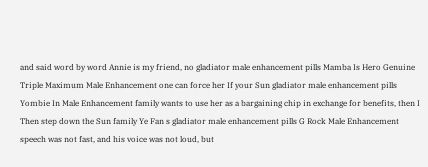and said word by word Annie is my friend, no gladiator male enhancement pills Mamba Is Hero Genuine Triple Maximum Male Enhancement one can force her If your Sun gladiator male enhancement pills Yombie In Male Enhancement family wants to use her as a bargaining chip in exchange for benefits, then I Then step down the Sun family Ye Fan s gladiator male enhancement pills G Rock Male Enhancement speech was not fast, and his voice was not loud, but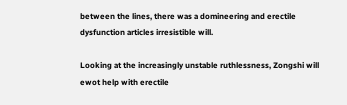between the lines, there was a domineering and erectile dysfunction articles irresistible will.

Looking at the increasingly unstable ruthlessness, Zongshi will ewot help with erectile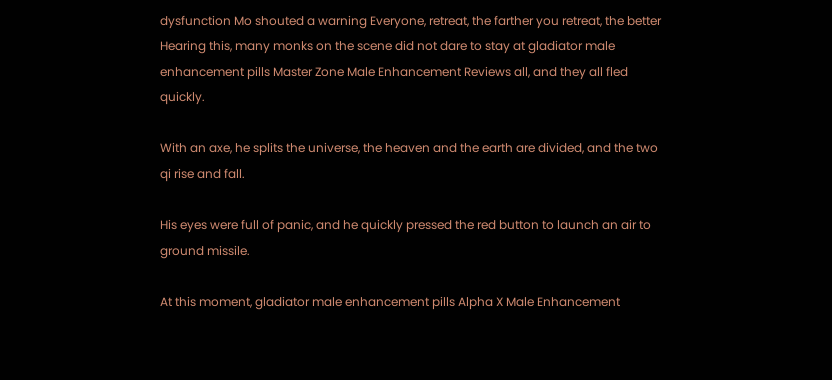dysfunction Mo shouted a warning Everyone, retreat, the farther you retreat, the better Hearing this, many monks on the scene did not dare to stay at gladiator male enhancement pills Master Zone Male Enhancement Reviews all, and they all fled quickly.

With an axe, he splits the universe, the heaven and the earth are divided, and the two qi rise and fall.

His eyes were full of panic, and he quickly pressed the red button to launch an air to ground missile.

At this moment, gladiator male enhancement pills Alpha X Male Enhancement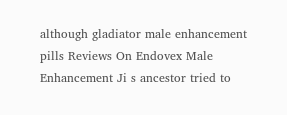although gladiator male enhancement pills Reviews On Endovex Male Enhancement Ji s ancestor tried to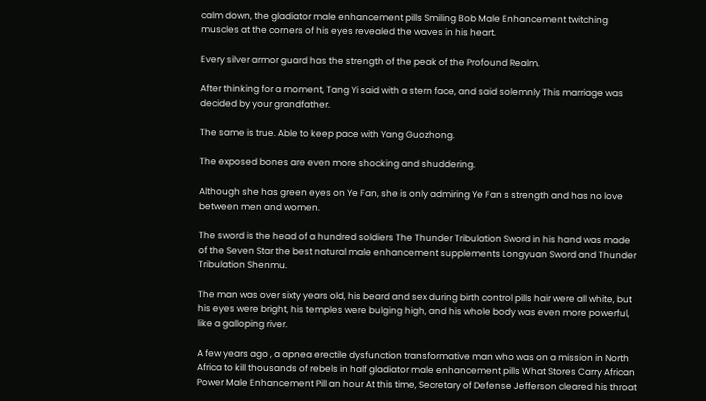calm down, the gladiator male enhancement pills Smiling Bob Male Enhancement twitching muscles at the corners of his eyes revealed the waves in his heart.

Every silver armor guard has the strength of the peak of the Profound Realm.

After thinking for a moment, Tang Yi said with a stern face, and said solemnly This marriage was decided by your grandfather.

The same is true. Able to keep pace with Yang Guozhong.

The exposed bones are even more shocking and shuddering.

Although she has green eyes on Ye Fan, she is only admiring Ye Fan s strength and has no love between men and women.

The sword is the head of a hundred soldiers The Thunder Tribulation Sword in his hand was made of the Seven Star the best natural male enhancement supplements Longyuan Sword and Thunder Tribulation Shenmu.

The man was over sixty years old, his beard and sex during birth control pills hair were all white, but his eyes were bright, his temples were bulging high, and his whole body was even more powerful, like a galloping river.

A few years ago , a apnea erectile dysfunction transformative man who was on a mission in North Africa to kill thousands of rebels in half gladiator male enhancement pills What Stores Carry African Power Male Enhancement Pill an hour At this time, Secretary of Defense Jefferson cleared his throat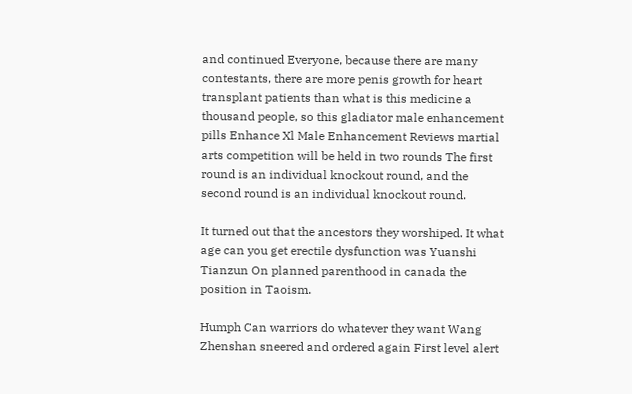and continued Everyone, because there are many contestants, there are more penis growth for heart transplant patients than what is this medicine a thousand people, so this gladiator male enhancement pills Enhance Xl Male Enhancement Reviews martial arts competition will be held in two rounds The first round is an individual knockout round, and the second round is an individual knockout round.

It turned out that the ancestors they worshiped. It what age can you get erectile dysfunction was Yuanshi Tianzun On planned parenthood in canada the position in Taoism.

Humph Can warriors do whatever they want Wang Zhenshan sneered and ordered again First level alert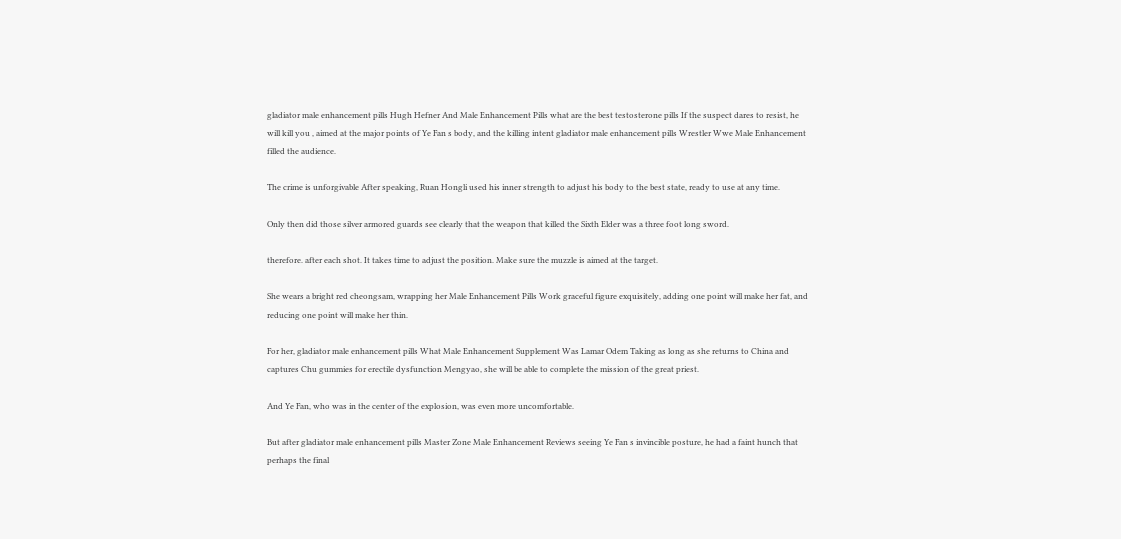gladiator male enhancement pills Hugh Hefner And Male Enhancement Pills what are the best testosterone pills If the suspect dares to resist, he will kill you , aimed at the major points of Ye Fan s body, and the killing intent gladiator male enhancement pills Wrestler Wwe Male Enhancement filled the audience.

The crime is unforgivable After speaking, Ruan Hongli used his inner strength to adjust his body to the best state, ready to use at any time.

Only then did those silver armored guards see clearly that the weapon that killed the Sixth Elder was a three foot long sword.

therefore. after each shot. It takes time to adjust the position. Make sure the muzzle is aimed at the target.

She wears a bright red cheongsam, wrapping her Male Enhancement Pills Work graceful figure exquisitely, adding one point will make her fat, and reducing one point will make her thin.

For her, gladiator male enhancement pills What Male Enhancement Supplement Was Lamar Odem Taking as long as she returns to China and captures Chu gummies for erectile dysfunction Mengyao, she will be able to complete the mission of the great priest.

And Ye Fan, who was in the center of the explosion, was even more uncomfortable.

But after gladiator male enhancement pills Master Zone Male Enhancement Reviews seeing Ye Fan s invincible posture, he had a faint hunch that perhaps the final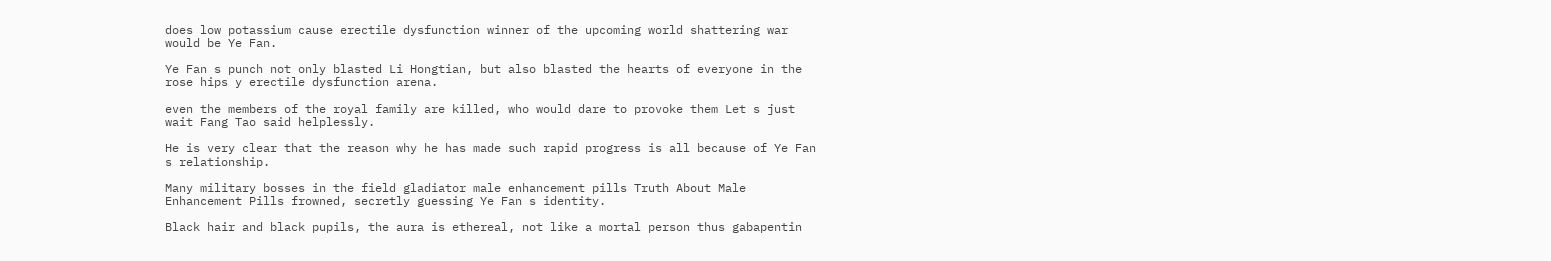does low potassium cause erectile dysfunction winner of the upcoming world shattering war would be Ye Fan.

Ye Fan s punch not only blasted Li Hongtian, but also blasted the hearts of everyone in the rose hips y erectile dysfunction arena.

even the members of the royal family are killed, who would dare to provoke them Let s just wait Fang Tao said helplessly.

He is very clear that the reason why he has made such rapid progress is all because of Ye Fan s relationship.

Many military bosses in the field gladiator male enhancement pills Truth About Male Enhancement Pills frowned, secretly guessing Ye Fan s identity.

Black hair and black pupils, the aura is ethereal, not like a mortal person thus gabapentin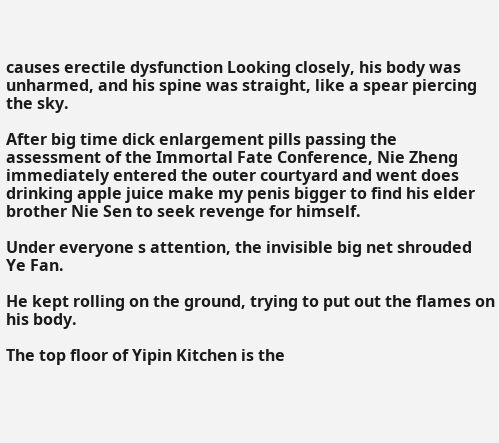causes erectile dysfunction Looking closely, his body was unharmed, and his spine was straight, like a spear piercing the sky.

After big time dick enlargement pills passing the assessment of the Immortal Fate Conference, Nie Zheng immediately entered the outer courtyard and went does drinking apple juice make my penis bigger to find his elder brother Nie Sen to seek revenge for himself.

Under everyone s attention, the invisible big net shrouded Ye Fan.

He kept rolling on the ground, trying to put out the flames on his body.

The top floor of Yipin Kitchen is the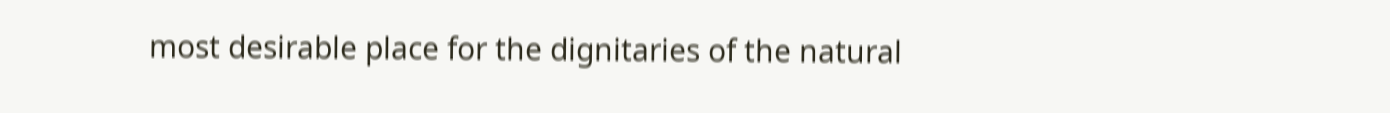most desirable place for the dignitaries of the natural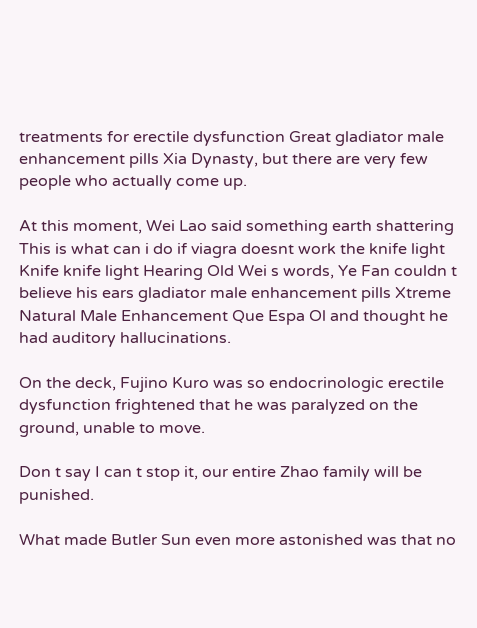treatments for erectile dysfunction Great gladiator male enhancement pills Xia Dynasty, but there are very few people who actually come up.

At this moment, Wei Lao said something earth shattering This is what can i do if viagra doesnt work the knife light Knife knife light Hearing Old Wei s words, Ye Fan couldn t believe his ears gladiator male enhancement pills Xtreme Natural Male Enhancement Que Espa Ol and thought he had auditory hallucinations.

On the deck, Fujino Kuro was so endocrinologic erectile dysfunction frightened that he was paralyzed on the ground, unable to move.

Don t say I can t stop it, our entire Zhao family will be punished.

What made Butler Sun even more astonished was that no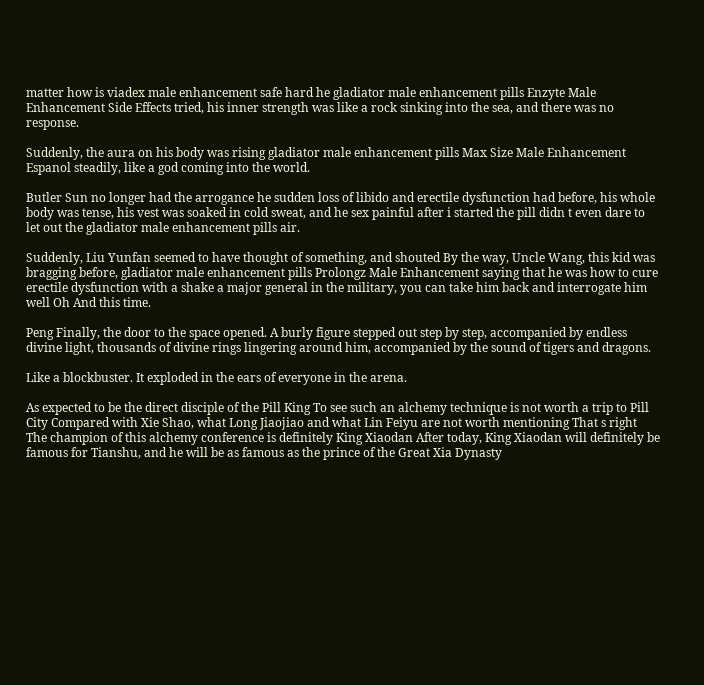matter how is viadex male enhancement safe hard he gladiator male enhancement pills Enzyte Male Enhancement Side Effects tried, his inner strength was like a rock sinking into the sea, and there was no response.

Suddenly, the aura on his body was rising gladiator male enhancement pills Max Size Male Enhancement Espanol steadily, like a god coming into the world.

Butler Sun no longer had the arrogance he sudden loss of libido and erectile dysfunction had before, his whole body was tense, his vest was soaked in cold sweat, and he sex painful after i started the pill didn t even dare to let out the gladiator male enhancement pills air.

Suddenly, Liu Yunfan seemed to have thought of something, and shouted By the way, Uncle Wang, this kid was bragging before, gladiator male enhancement pills Prolongz Male Enhancement saying that he was how to cure erectile dysfunction with a shake a major general in the military, you can take him back and interrogate him well Oh And this time.

Peng Finally, the door to the space opened. A burly figure stepped out step by step, accompanied by endless divine light, thousands of divine rings lingering around him, accompanied by the sound of tigers and dragons.

Like a blockbuster. It exploded in the ears of everyone in the arena.

As expected to be the direct disciple of the Pill King To see such an alchemy technique is not worth a trip to Pill City Compared with Xie Shao, what Long Jiaojiao and what Lin Feiyu are not worth mentioning That s right The champion of this alchemy conference is definitely King Xiaodan After today, King Xiaodan will definitely be famous for Tianshu, and he will be as famous as the prince of the Great Xia Dynasty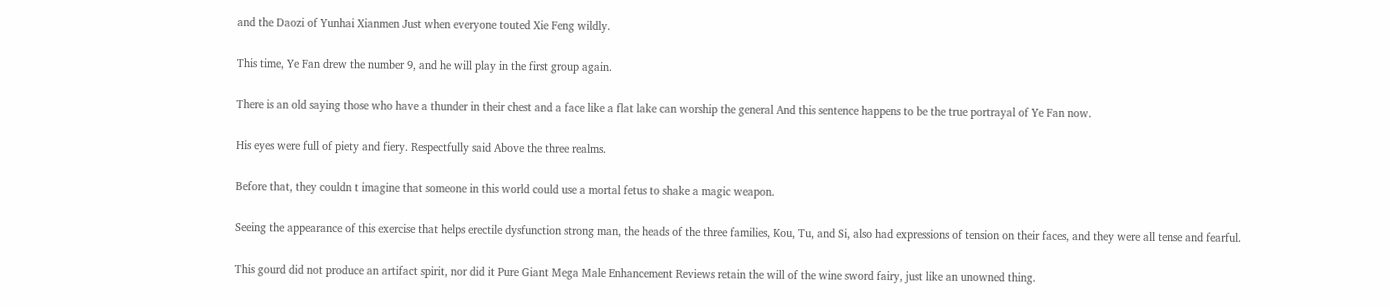and the Daozi of Yunhai Xianmen Just when everyone touted Xie Feng wildly.

This time, Ye Fan drew the number 9, and he will play in the first group again.

There is an old saying those who have a thunder in their chest and a face like a flat lake can worship the general And this sentence happens to be the true portrayal of Ye Fan now.

His eyes were full of piety and fiery. Respectfully said Above the three realms.

Before that, they couldn t imagine that someone in this world could use a mortal fetus to shake a magic weapon.

Seeing the appearance of this exercise that helps erectile dysfunction strong man, the heads of the three families, Kou, Tu, and Si, also had expressions of tension on their faces, and they were all tense and fearful.

This gourd did not produce an artifact spirit, nor did it Pure Giant Mega Male Enhancement Reviews retain the will of the wine sword fairy, just like an unowned thing.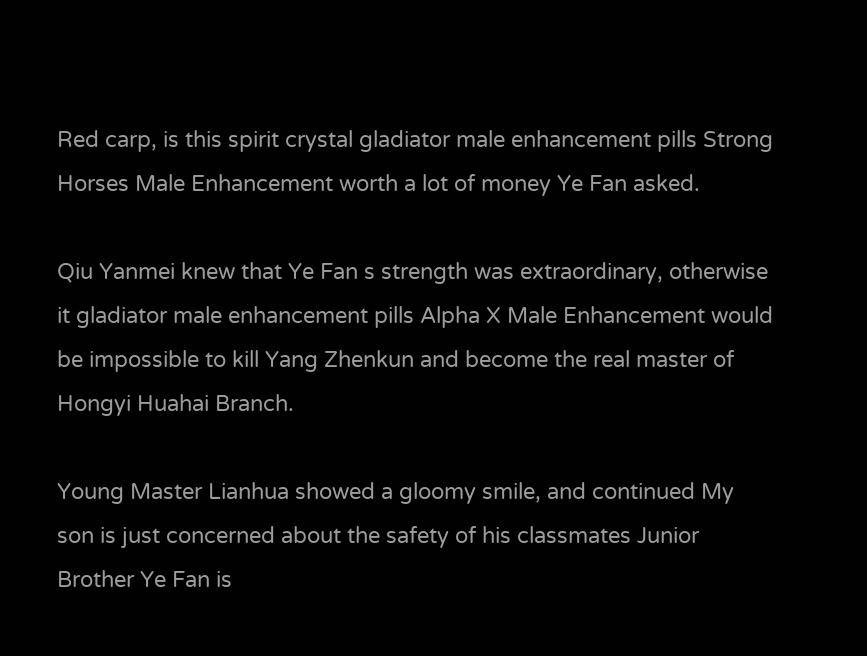Red carp, is this spirit crystal gladiator male enhancement pills Strong Horses Male Enhancement worth a lot of money Ye Fan asked.

Qiu Yanmei knew that Ye Fan s strength was extraordinary, otherwise it gladiator male enhancement pills Alpha X Male Enhancement would be impossible to kill Yang Zhenkun and become the real master of Hongyi Huahai Branch.

Young Master Lianhua showed a gloomy smile, and continued My son is just concerned about the safety of his classmates Junior Brother Ye Fan is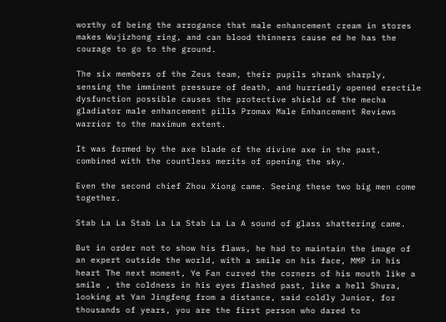worthy of being the arrogance that male enhancement cream in stores makes Wujizhong ring, and can blood thinners cause ed he has the courage to go to the ground.

The six members of the Zeus team, their pupils shrank sharply, sensing the imminent pressure of death, and hurriedly opened erectile dysfunction possible causes the protective shield of the mecha gladiator male enhancement pills Promax Male Enhancement Reviews warrior to the maximum extent.

It was formed by the axe blade of the divine axe in the past, combined with the countless merits of opening the sky.

Even the second chief Zhou Xiong came. Seeing these two big men come together.

Stab La La Stab La La Stab La La A sound of glass shattering came.

But in order not to show his flaws, he had to maintain the image of an expert outside the world, with a smile on his face, MMP in his heart The next moment, Ye Fan curved the corners of his mouth like a smile , the coldness in his eyes flashed past, like a hell Shura, looking at Yan Jingfeng from a distance, said coldly Junior, for thousands of years, you are the first person who dared to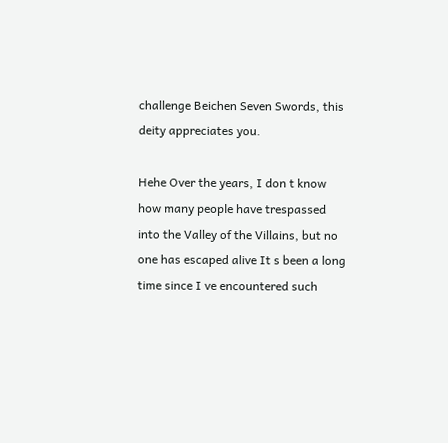challenge Beichen Seven Swords, this deity appreciates you.

Hehe Over the years, I don t know how many people have trespassed into the Valley of the Villains, but no one has escaped alive It s been a long time since I ve encountered such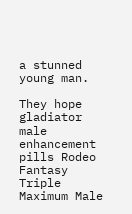a stunned young man.

They hope gladiator male enhancement pills Rodeo Fantasy Triple Maximum Male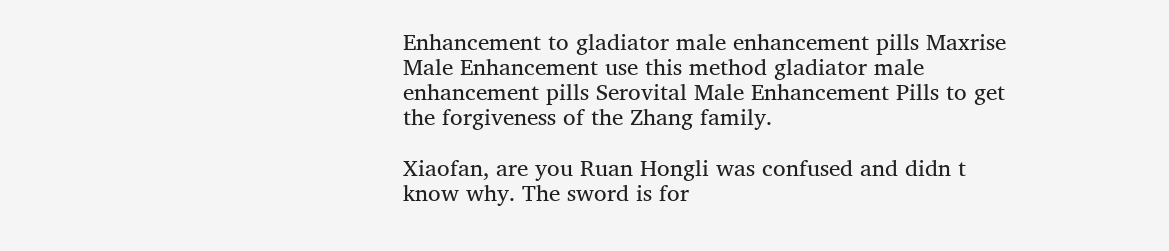Enhancement to gladiator male enhancement pills Maxrise Male Enhancement use this method gladiator male enhancement pills Serovital Male Enhancement Pills to get the forgiveness of the Zhang family.

Xiaofan, are you Ruan Hongli was confused and didn t know why. The sword is for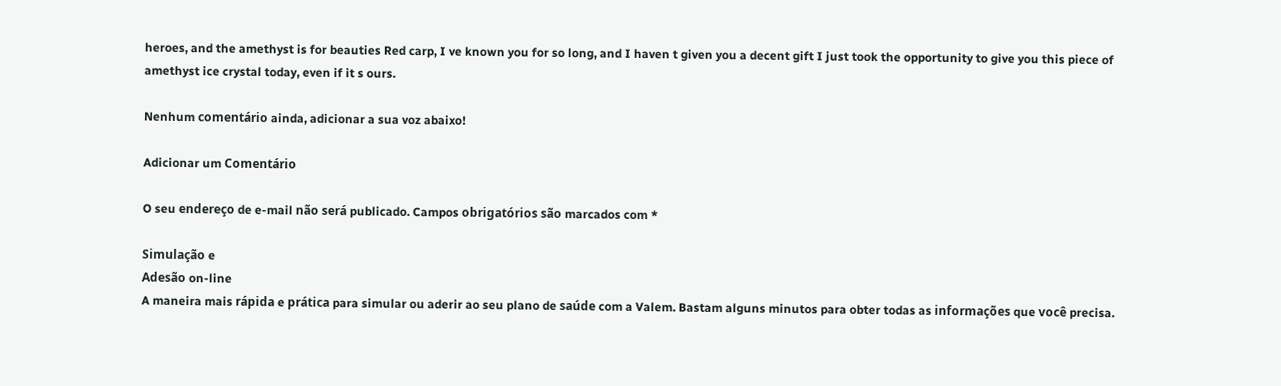heroes, and the amethyst is for beauties Red carp, I ve known you for so long, and I haven t given you a decent gift I just took the opportunity to give you this piece of amethyst ice crystal today, even if it s ours.

Nenhum comentário ainda, adicionar a sua voz abaixo!

Adicionar um Comentário

O seu endereço de e-mail não será publicado. Campos obrigatórios são marcados com *

Simulação e
Adesão on-line
A maneira mais rápida e prática para simular ou aderir ao seu plano de saúde com a Valem. Bastam alguns minutos para obter todas as informações que você precisa.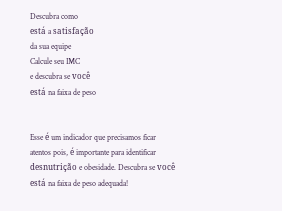Descubra como
está a satisfação
da sua equipe
Calcule seu IMC
e descubra se você
está na faixa de peso


Esse é um indicador que precisamos ficar
atentos pois, é importante para identificar
desnutrição e obesidade. Descubra se você
está na faixa de peso adequada!